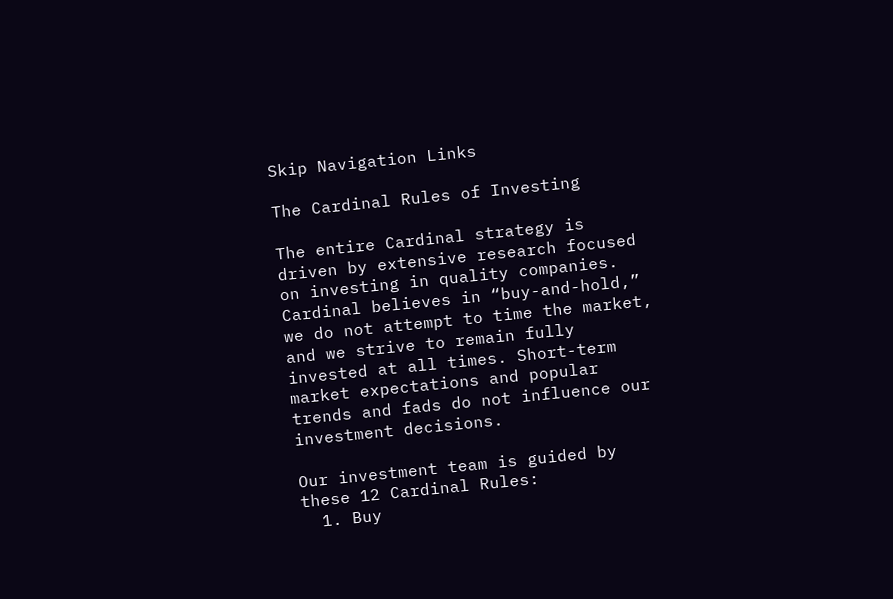Skip Navigation Links

The Cardinal Rules of Investing

The entire Cardinal strategy is driven by extensive research focused on investing in quality companies. Cardinal believes in “buy-and-hold,” we do not attempt to time the market, and we strive to remain fully invested at all times. Short-term market expectations and popular trends and fads do not influence our investment decisions.

Our investment team is guided by these 12 Cardinal Rules:
  1. Buy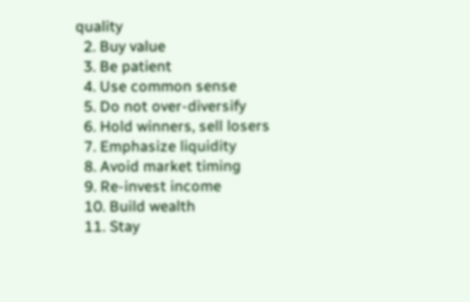quality
  2. Buy value
  3. Be patient
  4. Use common sense
  5. Do not over-diversify
  6. Hold winners, sell losers
  7. Emphasize liquidity
  8. Avoid market timing
  9. Re-invest income
  10. Build wealth
  11. Stay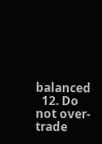balanced
  12. Do not over-trade